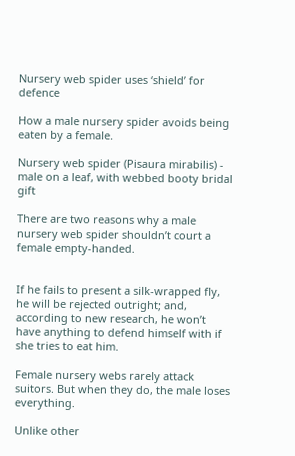Nursery web spider uses ‘shield’ for defence

How a male nursery spider avoids being eaten by a female.

Nursery web spider (Pisaura mirabilis) - male on a leaf, with webbed booty bridal gift

There are two reasons why a male nursery web spider shouldn’t court a female empty-handed.


If he fails to present a silk-wrapped fly, he will be rejected outright; and, according to new research, he won’t have anything to defend himself with if she tries to eat him.

Female nursery webs rarely attack suitors. But when they do, the male loses everything.

Unlike other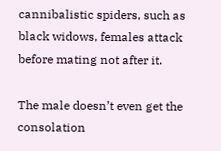cannibalistic spiders, such as black widows, females attack before mating not after it.

The male doesn’t even get the consolation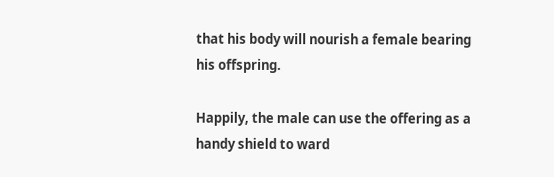that his body will nourish a female bearing his offspring.

Happily, the male can use the offering as a handy shield to ward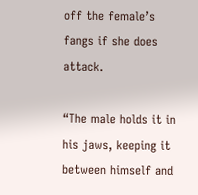off the female’s fangs if she does attack.

“The male holds it in his jaws, keeping it between himself and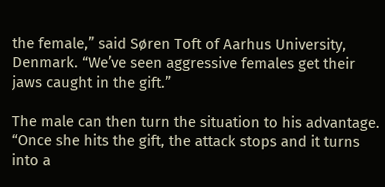the female,” said Søren Toft of Aarhus University, Denmark. “We’ve seen aggressive females get their jaws caught in the gift.”

The male can then turn the situation to his advantage. “Once she hits the gift, the attack stops and it turns into a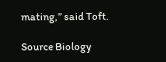mating,” said Toft.

Source Biology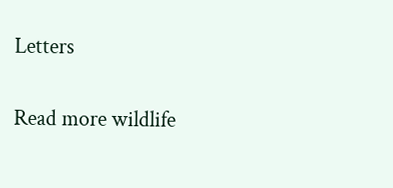Letters


Read more wildlife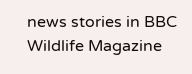news stories in BBC Wildlife Magazine